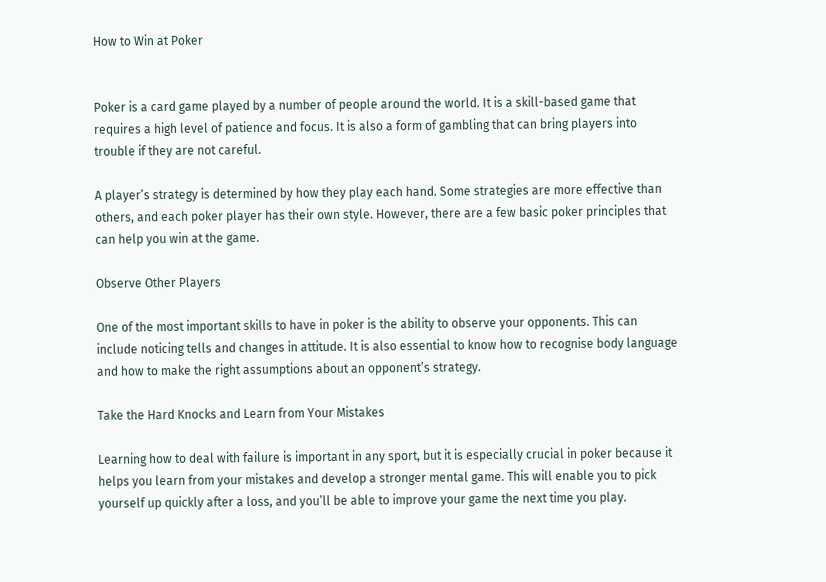How to Win at Poker


Poker is a card game played by a number of people around the world. It is a skill-based game that requires a high level of patience and focus. It is also a form of gambling that can bring players into trouble if they are not careful.

A player’s strategy is determined by how they play each hand. Some strategies are more effective than others, and each poker player has their own style. However, there are a few basic poker principles that can help you win at the game.

Observe Other Players

One of the most important skills to have in poker is the ability to observe your opponents. This can include noticing tells and changes in attitude. It is also essential to know how to recognise body language and how to make the right assumptions about an opponent’s strategy.

Take the Hard Knocks and Learn from Your Mistakes

Learning how to deal with failure is important in any sport, but it is especially crucial in poker because it helps you learn from your mistakes and develop a stronger mental game. This will enable you to pick yourself up quickly after a loss, and you’ll be able to improve your game the next time you play.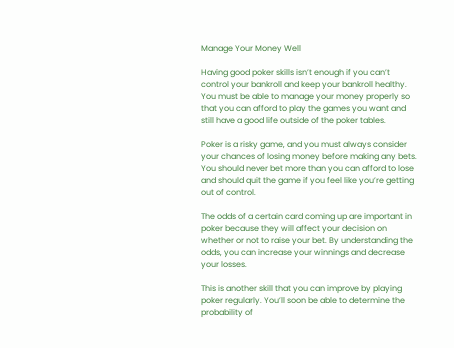Manage Your Money Well

Having good poker skills isn’t enough if you can’t control your bankroll and keep your bankroll healthy. You must be able to manage your money properly so that you can afford to play the games you want and still have a good life outside of the poker tables.

Poker is a risky game, and you must always consider your chances of losing money before making any bets. You should never bet more than you can afford to lose and should quit the game if you feel like you’re getting out of control.

The odds of a certain card coming up are important in poker because they will affect your decision on whether or not to raise your bet. By understanding the odds, you can increase your winnings and decrease your losses.

This is another skill that you can improve by playing poker regularly. You’ll soon be able to determine the probability of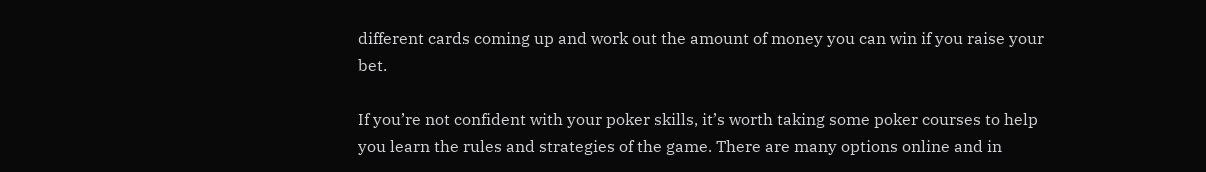different cards coming up and work out the amount of money you can win if you raise your bet.

If you’re not confident with your poker skills, it’s worth taking some poker courses to help you learn the rules and strategies of the game. There are many options online and in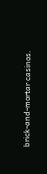brick-and-mortar casinos.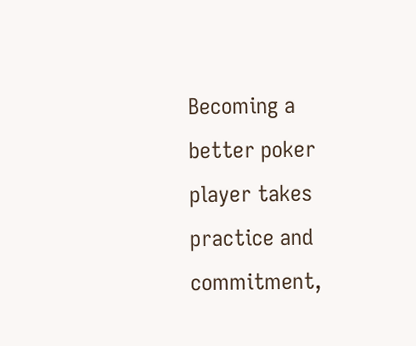Becoming a better poker player takes practice and commitment,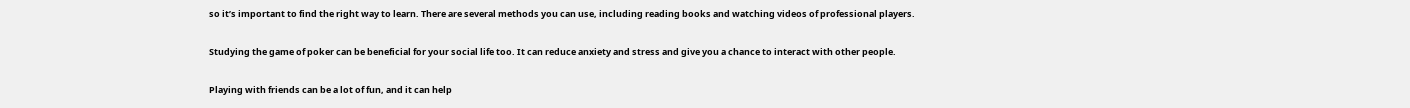so it’s important to find the right way to learn. There are several methods you can use, including reading books and watching videos of professional players.

Studying the game of poker can be beneficial for your social life too. It can reduce anxiety and stress and give you a chance to interact with other people.

Playing with friends can be a lot of fun, and it can help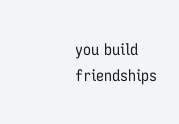you build friendships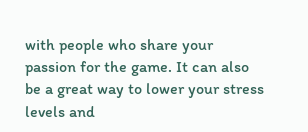with people who share your passion for the game. It can also be a great way to lower your stress levels and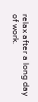relax after a long day of work.